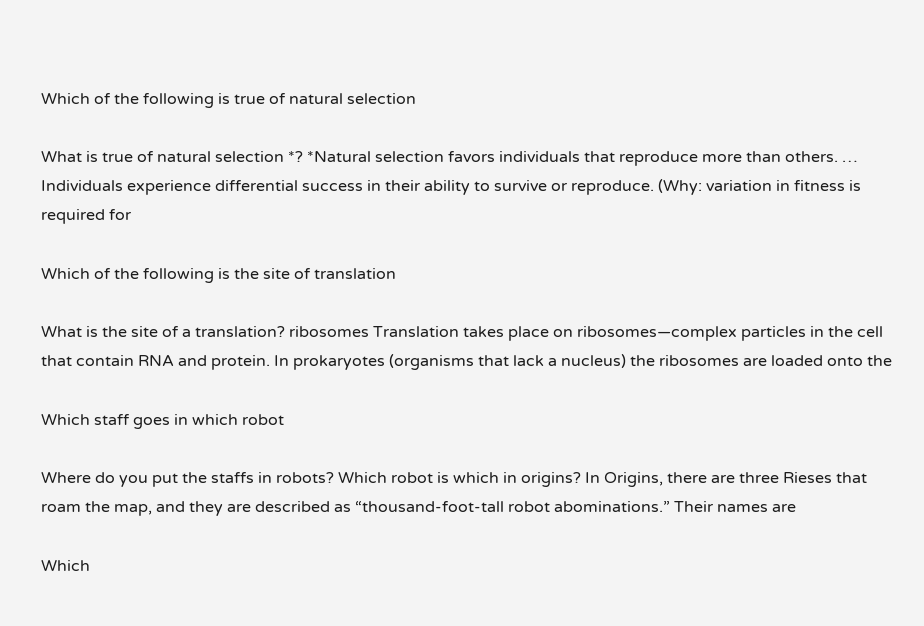Which of the following is true of natural selection

What is true of natural selection *? *Natural selection favors individuals that reproduce more than others. … Individuals experience differential success in their ability to survive or reproduce. (Why: variation in fitness is required for

Which of the following is the site of translation

What is the site of a translation? ribosomes Translation takes place on ribosomes—complex particles in the cell that contain RNA and protein. In prokaryotes (organisms that lack a nucleus) the ribosomes are loaded onto the

Which staff goes in which robot

Where do you put the staffs in robots? Which robot is which in origins? In Origins, there are three Rieses that roam the map, and they are described as “thousand-foot-tall robot abominations.” Their names are

Which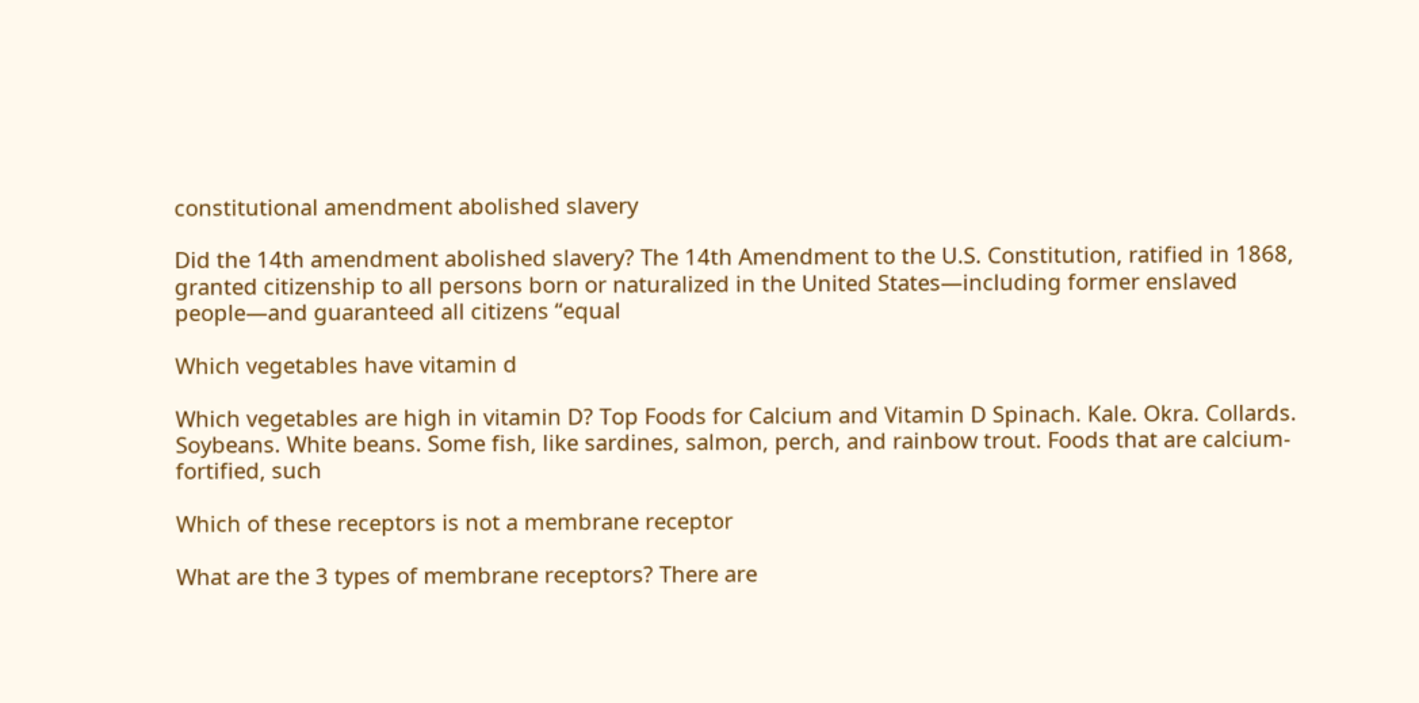constitutional amendment abolished slavery

Did the 14th amendment abolished slavery? The 14th Amendment to the U.S. Constitution, ratified in 1868, granted citizenship to all persons born or naturalized in the United States—including former enslaved people—and guaranteed all citizens “equal

Which vegetables have vitamin d

Which vegetables are high in vitamin D? Top Foods for Calcium and Vitamin D Spinach. Kale. Okra. Collards. Soybeans. White beans. Some fish, like sardines, salmon, perch, and rainbow trout. Foods that are calcium-fortified, such

Which of these receptors is not a membrane receptor

What are the 3 types of membrane receptors? There are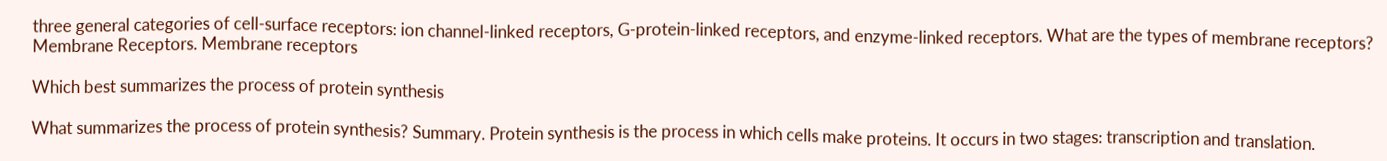three general categories of cell-surface receptors: ion channel-linked receptors, G-protein-linked receptors, and enzyme-linked receptors. What are the types of membrane receptors? Membrane Receptors. Membrane receptors

Which best summarizes the process of protein synthesis

What summarizes the process of protein synthesis? Summary. Protein synthesis is the process in which cells make proteins. It occurs in two stages: transcription and translation.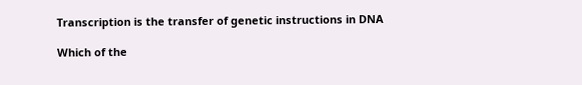Transcription is the transfer of genetic instructions in DNA

Which of the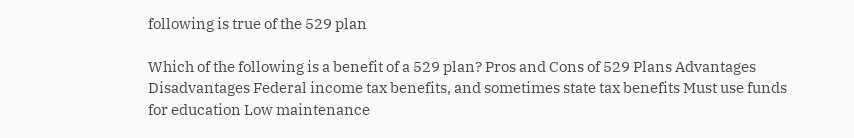following is true of the 529 plan

Which of the following is a benefit of a 529 plan? Pros and Cons of 529 Plans Advantages Disadvantages Federal income tax benefits, and sometimes state tax benefits Must use funds for education Low maintenance